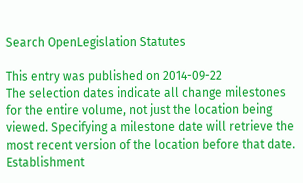Search OpenLegislation Statutes

This entry was published on 2014-09-22
The selection dates indicate all change milestones for the entire volume, not just the location being viewed. Specifying a milestone date will retrieve the most recent version of the location before that date.
Establishment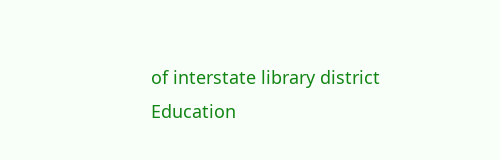of interstate library district
Education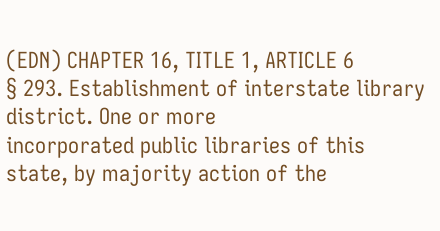(EDN) CHAPTER 16, TITLE 1, ARTICLE 6
§ 293. Establishment of interstate library district. One or more
incorporated public libraries of this state, by majority action of the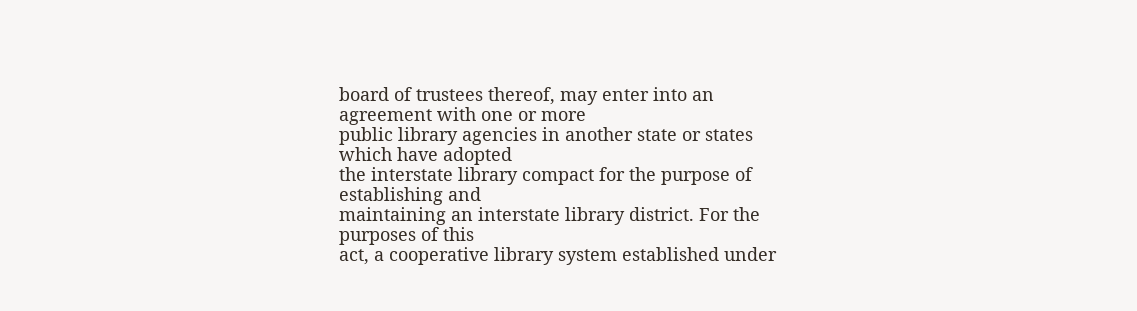board of trustees thereof, may enter into an agreement with one or more
public library agencies in another state or states which have adopted
the interstate library compact for the purpose of establishing and
maintaining an interstate library district. For the purposes of this
act, a cooperative library system established under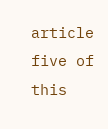article five of this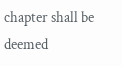chapter shall be deemed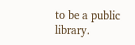to be a public library.